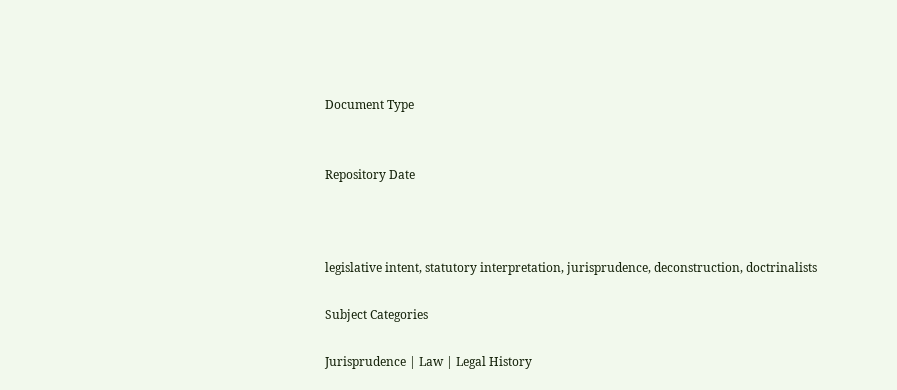Document Type


Repository Date



legislative intent, statutory interpretation, jurisprudence, deconstruction, doctrinalists

Subject Categories

Jurisprudence | Law | Legal History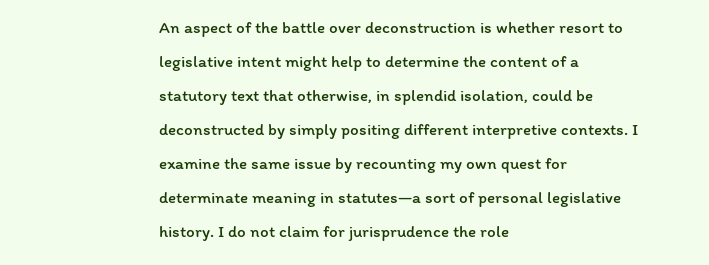An aspect of the battle over deconstruction is whether resort to legislative intent might help to determine the content of a statutory text that otherwise, in splendid isolation, could be deconstructed by simply positing different interpretive contexts. I examine the same issue by recounting my own quest for determinate meaning in statutes—a sort of personal legislative history. I do not claim for jurisprudence the role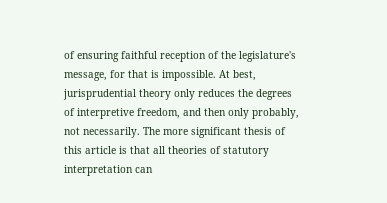of ensuring faithful reception of the legislature's message, for that is impossible. At best, jurisprudential theory only reduces the degrees of interpretive freedom, and then only probably, not necessarily. The more significant thesis of this article is that all theories of statutory interpretation can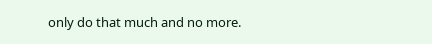only do that much and no more.